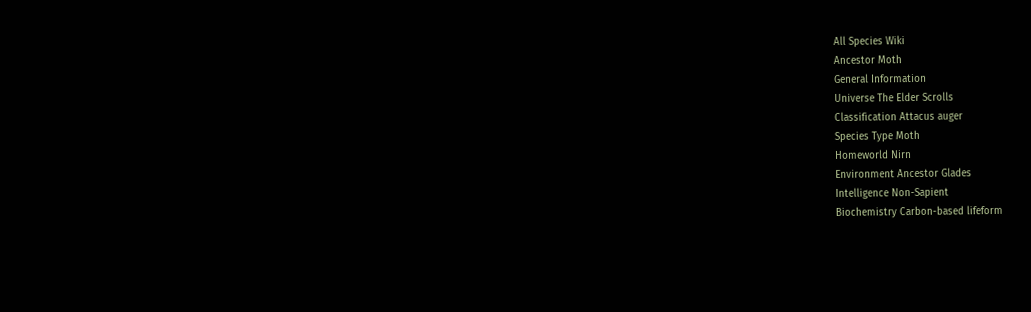All Species Wiki
Ancestor Moth
General Information
Universe The Elder Scrolls
Classification Attacus auger
Species Type Moth
Homeworld Nirn
Environment Ancestor Glades
Intelligence Non-Sapient
Biochemistry Carbon-based lifeform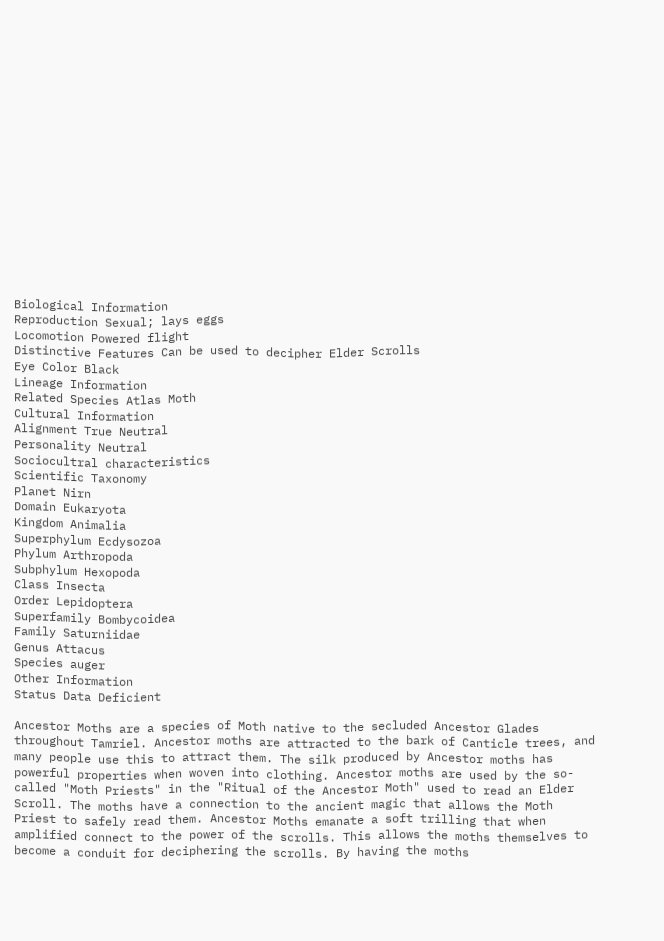Biological Information
Reproduction Sexual; lays eggs
Locomotion Powered flight
Distinctive Features Can be used to decipher Elder Scrolls
Eye Color Black
Lineage Information
Related Species Atlas Moth
Cultural Information
Alignment True Neutral
Personality Neutral
Sociocultral characteristics
Scientific Taxonomy
Planet Nirn
Domain Eukaryota
Kingdom Animalia
Superphylum Ecdysozoa
Phylum Arthropoda
Subphylum Hexopoda
Class Insecta
Order Lepidoptera
Superfamily Bombycoidea
Family Saturniidae
Genus Attacus
Species auger
Other Information
Status Data Deficient

Ancestor Moths are a species of Moth native to the secluded Ancestor Glades throughout Tamriel. Ancestor moths are attracted to the bark of Canticle trees, and many people use this to attract them. The silk produced by Ancestor moths has powerful properties when woven into clothing. Ancestor moths are used by the so-called "Moth Priests" in the "Ritual of the Ancestor Moth" used to read an Elder Scroll. The moths have a connection to the ancient magic that allows the Moth Priest to safely read them. Ancestor Moths emanate a soft trilling that when amplified connect to the power of the scrolls. This allows the moths themselves to become a conduit for deciphering the scrolls. By having the moths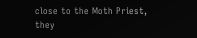close to the Moth Priest, they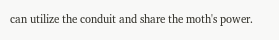can utilize the conduit and share the moth's power.